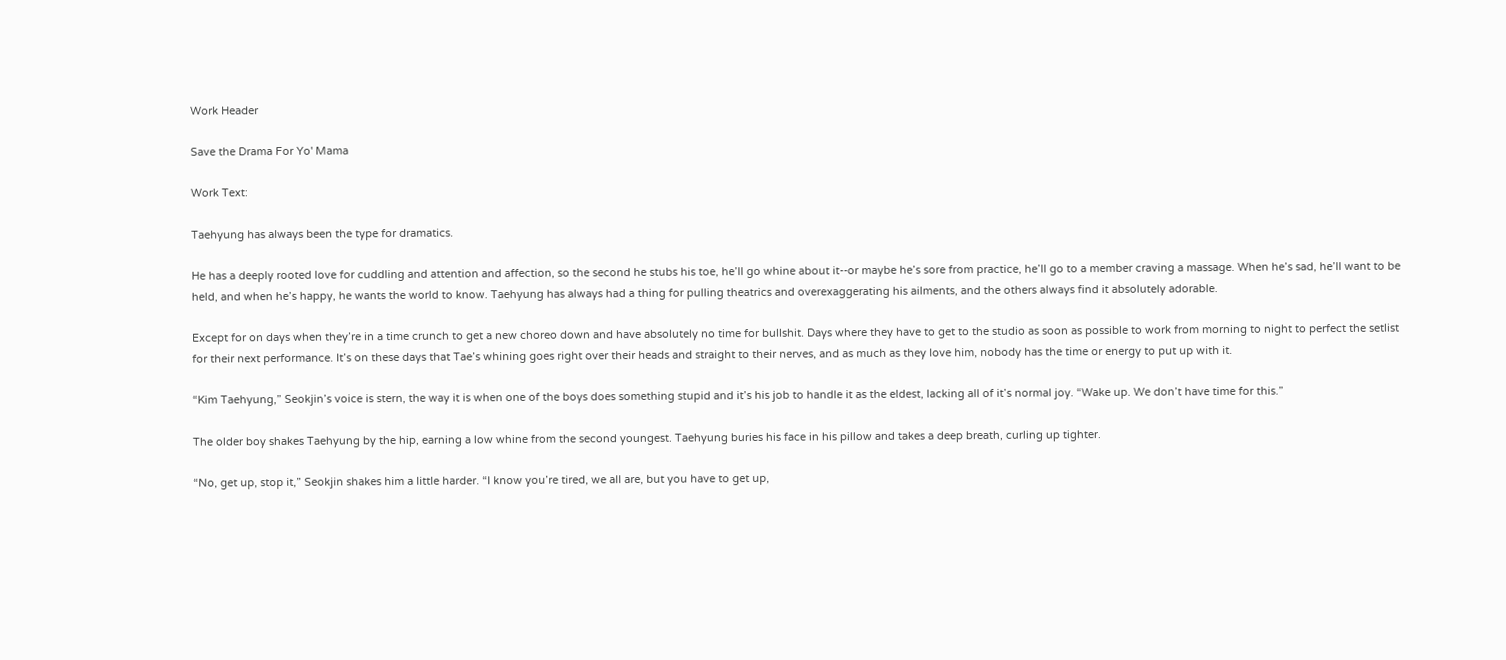Work Header

Save the Drama For Yo' Mama

Work Text:

Taehyung has always been the type for dramatics.

He has a deeply rooted love for cuddling and attention and affection, so the second he stubs his toe, he’ll go whine about it--or maybe he’s sore from practice, he’ll go to a member craving a massage. When he’s sad, he’ll want to be held, and when he’s happy, he wants the world to know. Taehyung has always had a thing for pulling theatrics and overexaggerating his ailments, and the others always find it absolutely adorable.

Except for on days when they’re in a time crunch to get a new choreo down and have absolutely no time for bullshit. Days where they have to get to the studio as soon as possible to work from morning to night to perfect the setlist for their next performance. It’s on these days that Tae’s whining goes right over their heads and straight to their nerves, and as much as they love him, nobody has the time or energy to put up with it.

“Kim Taehyung,” Seokjin’s voice is stern, the way it is when one of the boys does something stupid and it’s his job to handle it as the eldest, lacking all of it’s normal joy. “Wake up. We don’t have time for this.”

The older boy shakes Taehyung by the hip, earning a low whine from the second youngest. Taehyung buries his face in his pillow and takes a deep breath, curling up tighter.

“No, get up, stop it,” Seokjin shakes him a little harder. “I know you’re tired, we all are, but you have to get up,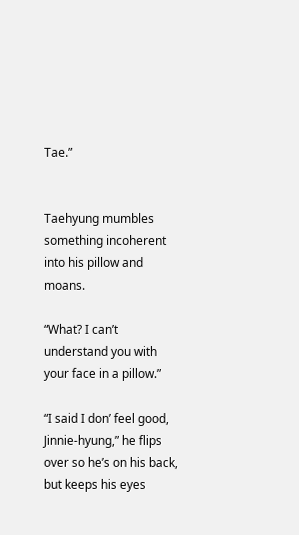Tae.”


Taehyung mumbles something incoherent into his pillow and moans.

“What? I can’t understand you with your face in a pillow.”

“I said I don’ feel good, Jinnie-hyung,” he flips over so he’s on his back, but keeps his eyes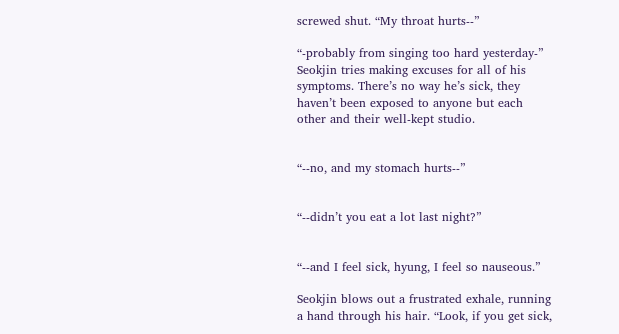screwed shut. “My throat hurts--”

“-probably from singing too hard yesterday-” Seokjin tries making excuses for all of his symptoms. There’s no way he’s sick, they haven’t been exposed to anyone but each other and their well-kept studio.


“--no, and my stomach hurts--”


“--didn’t you eat a lot last night?”


“--and I feel sick, hyung, I feel so nauseous.”

Seokjin blows out a frustrated exhale, running a hand through his hair. “Look, if you get sick,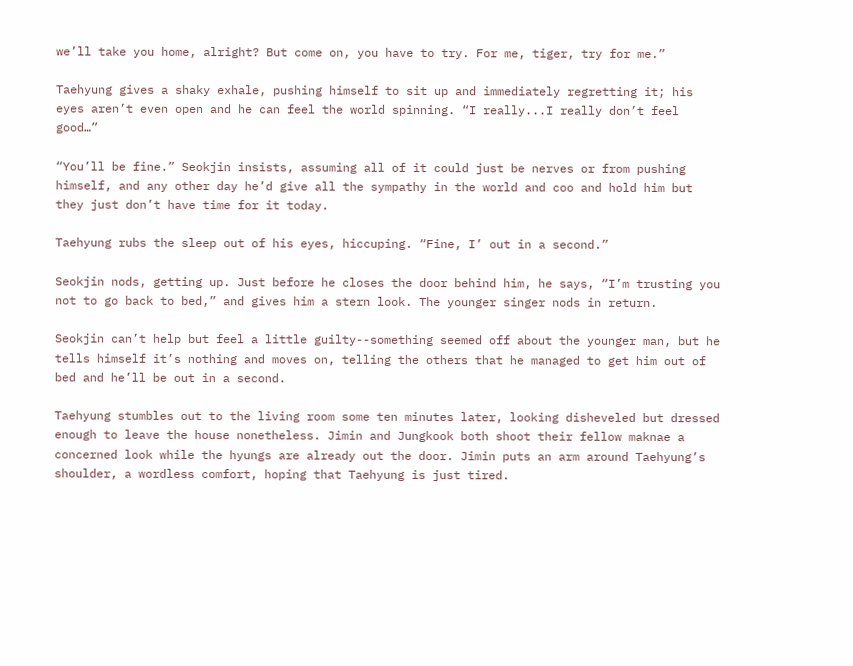we’ll take you home, alright? But come on, you have to try. For me, tiger, try for me.”

Taehyung gives a shaky exhale, pushing himself to sit up and immediately regretting it; his eyes aren’t even open and he can feel the world spinning. “I really...I really don’t feel good…”

“You’ll be fine.” Seokjin insists, assuming all of it could just be nerves or from pushing himself, and any other day he’d give all the sympathy in the world and coo and hold him but they just don’t have time for it today.

Taehyung rubs the sleep out of his eyes, hiccuping. “Fine, I’ out in a second.”

Seokjin nods, getting up. Just before he closes the door behind him, he says, “I’m trusting you not to go back to bed,” and gives him a stern look. The younger singer nods in return.

Seokjin can’t help but feel a little guilty--something seemed off about the younger man, but he tells himself it’s nothing and moves on, telling the others that he managed to get him out of bed and he’ll be out in a second.

Taehyung stumbles out to the living room some ten minutes later, looking disheveled but dressed enough to leave the house nonetheless. Jimin and Jungkook both shoot their fellow maknae a concerned look while the hyungs are already out the door. Jimin puts an arm around Taehyung’s shoulder, a wordless comfort, hoping that Taehyung is just tired.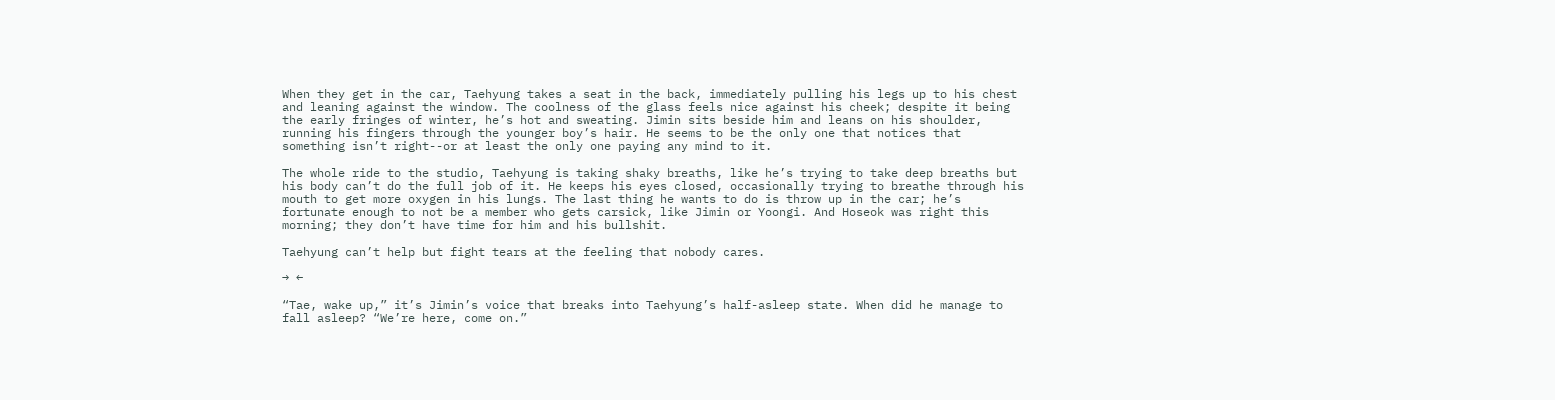When they get in the car, Taehyung takes a seat in the back, immediately pulling his legs up to his chest and leaning against the window. The coolness of the glass feels nice against his cheek; despite it being the early fringes of winter, he’s hot and sweating. Jimin sits beside him and leans on his shoulder, running his fingers through the younger boy’s hair. He seems to be the only one that notices that something isn’t right--or at least the only one paying any mind to it.

The whole ride to the studio, Taehyung is taking shaky breaths, like he’s trying to take deep breaths but his body can’t do the full job of it. He keeps his eyes closed, occasionally trying to breathe through his mouth to get more oxygen in his lungs. The last thing he wants to do is throw up in the car; he’s fortunate enough to not be a member who gets carsick, like Jimin or Yoongi. And Hoseok was right this morning; they don’t have time for him and his bullshit.

Taehyung can’t help but fight tears at the feeling that nobody cares.

→ ←

“Tae, wake up,” it’s Jimin’s voice that breaks into Taehyung’s half-asleep state. When did he manage to fall asleep? “We’re here, come on.”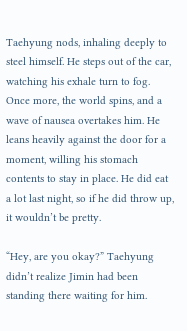Taehyung nods, inhaling deeply to steel himself. He steps out of the car, watching his exhale turn to fog. Once more, the world spins, and a wave of nausea overtakes him. He leans heavily against the door for a moment, willing his stomach contents to stay in place. He did eat a lot last night, so if he did throw up, it wouldn’t be pretty.

“Hey, are you okay?” Taehyung didn’t realize Jimin had been standing there waiting for him.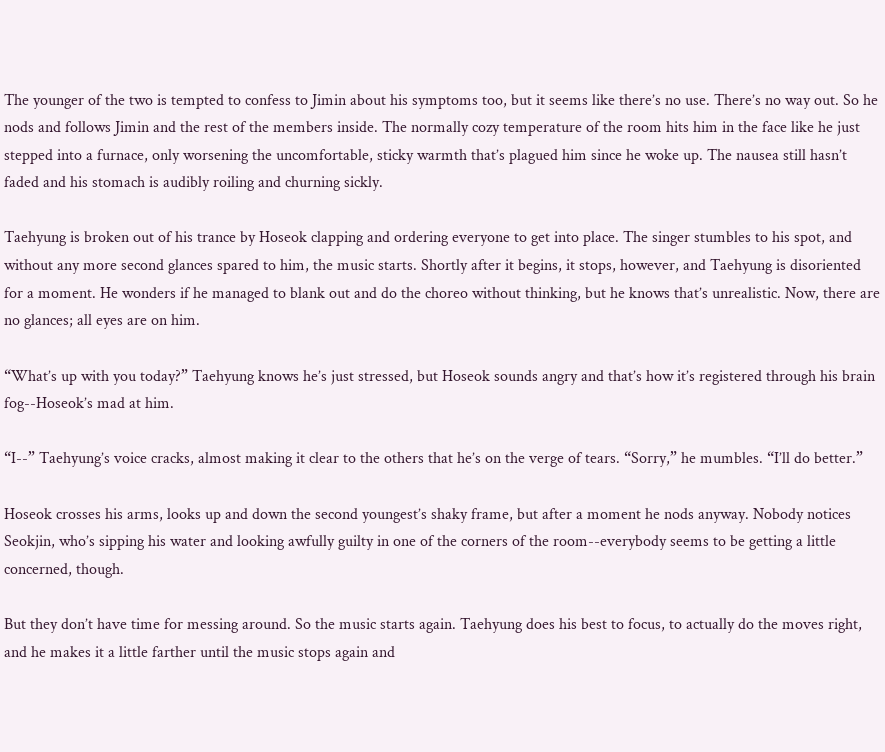The younger of the two is tempted to confess to Jimin about his symptoms too, but it seems like there’s no use. There’s no way out. So he nods and follows Jimin and the rest of the members inside. The normally cozy temperature of the room hits him in the face like he just stepped into a furnace, only worsening the uncomfortable, sticky warmth that’s plagued him since he woke up. The nausea still hasn’t faded and his stomach is audibly roiling and churning sickly.

Taehyung is broken out of his trance by Hoseok clapping and ordering everyone to get into place. The singer stumbles to his spot, and without any more second glances spared to him, the music starts. Shortly after it begins, it stops, however, and Taehyung is disoriented for a moment. He wonders if he managed to blank out and do the choreo without thinking, but he knows that’s unrealistic. Now, there are no glances; all eyes are on him.

“What’s up with you today?” Taehyung knows he’s just stressed, but Hoseok sounds angry and that’s how it’s registered through his brain fog--Hoseok’s mad at him.

“I--” Taehyung’s voice cracks, almost making it clear to the others that he’s on the verge of tears. “Sorry,” he mumbles. “I’ll do better.”

Hoseok crosses his arms, looks up and down the second youngest’s shaky frame, but after a moment he nods anyway. Nobody notices Seokjin, who’s sipping his water and looking awfully guilty in one of the corners of the room--everybody seems to be getting a little concerned, though.

But they don’t have time for messing around. So the music starts again. Taehyung does his best to focus, to actually do the moves right, and he makes it a little farther until the music stops again and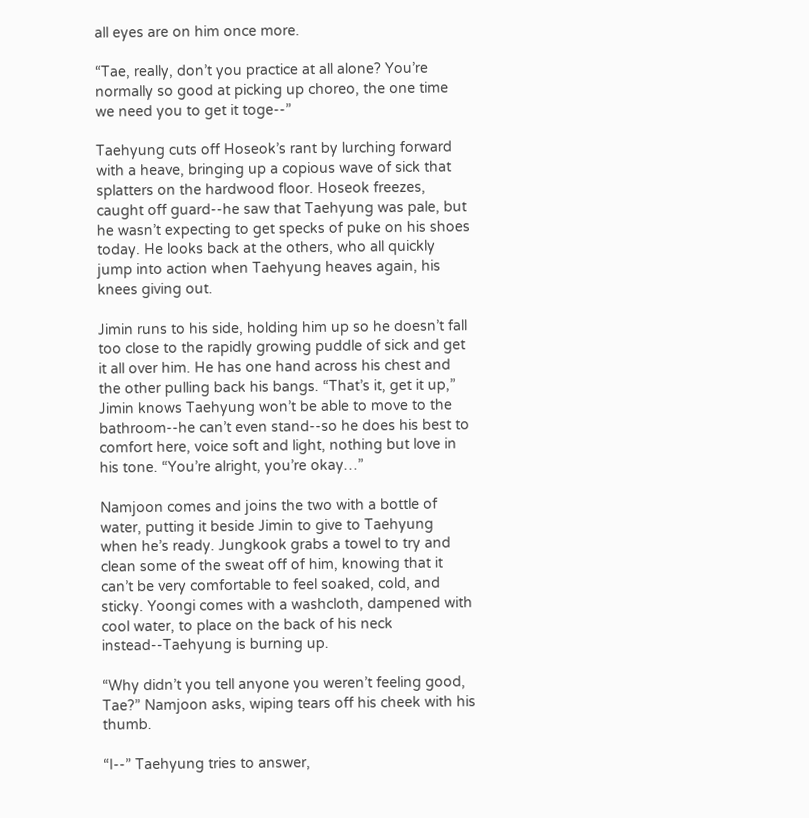all eyes are on him once more.

“Tae, really, don’t you practice at all alone? You’re normally so good at picking up choreo, the one time we need you to get it toge--”

Taehyung cuts off Hoseok’s rant by lurching forward with a heave, bringing up a copious wave of sick that splatters on the hardwood floor. Hoseok freezes, caught off guard--he saw that Taehyung was pale, but he wasn’t expecting to get specks of puke on his shoes today. He looks back at the others, who all quickly jump into action when Taehyung heaves again, his knees giving out.

Jimin runs to his side, holding him up so he doesn’t fall too close to the rapidly growing puddle of sick and get it all over him. He has one hand across his chest and the other pulling back his bangs. “That’s it, get it up,” Jimin knows Taehyung won’t be able to move to the bathroom--he can’t even stand--so he does his best to comfort here, voice soft and light, nothing but love in his tone. “You’re alright, you’re okay…”

Namjoon comes and joins the two with a bottle of water, putting it beside Jimin to give to Taehyung when he’s ready. Jungkook grabs a towel to try and clean some of the sweat off of him, knowing that it can’t be very comfortable to feel soaked, cold, and sticky. Yoongi comes with a washcloth, dampened with cool water, to place on the back of his neck instead--Taehyung is burning up.

“Why didn’t you tell anyone you weren’t feeling good, Tae?” Namjoon asks, wiping tears off his cheek with his thumb.

“I--” Taehyung tries to answer,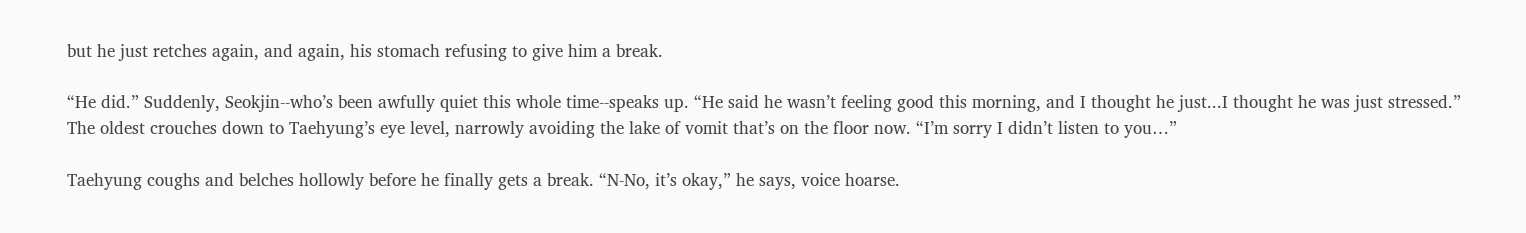but he just retches again, and again, his stomach refusing to give him a break.

“He did.” Suddenly, Seokjin--who’s been awfully quiet this whole time--speaks up. “He said he wasn’t feeling good this morning, and I thought he just...I thought he was just stressed.” The oldest crouches down to Taehyung’s eye level, narrowly avoiding the lake of vomit that’s on the floor now. “I’m sorry I didn’t listen to you…”

Taehyung coughs and belches hollowly before he finally gets a break. “N-No, it’s okay,” he says, voice hoarse.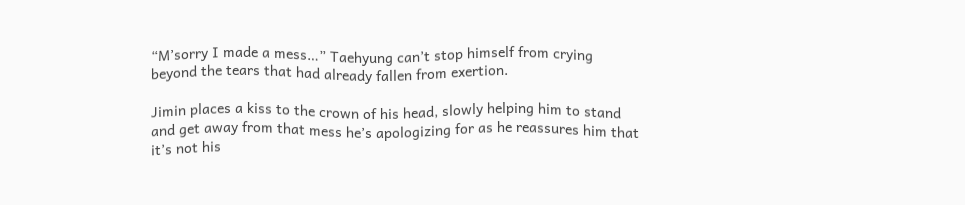“M’sorry I made a mess…” Taehyung can’t stop himself from crying beyond the tears that had already fallen from exertion.

Jimin places a kiss to the crown of his head, slowly helping him to stand and get away from that mess he’s apologizing for as he reassures him that it’s not his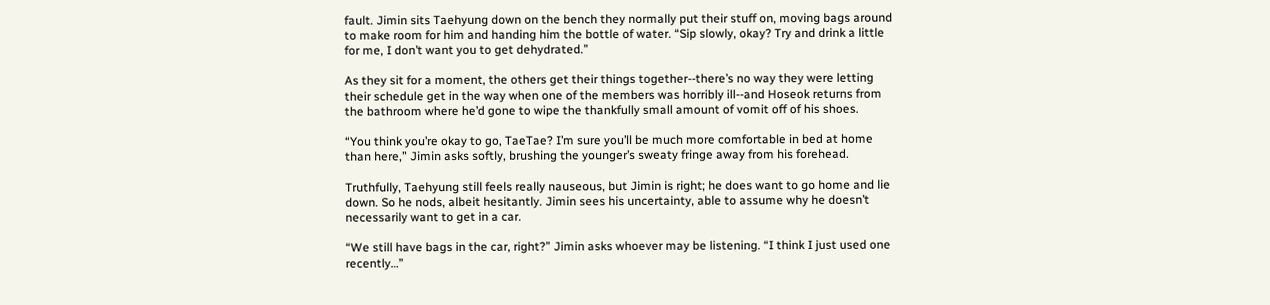fault. Jimin sits Taehyung down on the bench they normally put their stuff on, moving bags around to make room for him and handing him the bottle of water. “Sip slowly, okay? Try and drink a little for me, I don’t want you to get dehydrated.”

As they sit for a moment, the others get their things together--there’s no way they were letting their schedule get in the way when one of the members was horribly ill--and Hoseok returns from the bathroom where he’d gone to wipe the thankfully small amount of vomit off of his shoes.

“You think you’re okay to go, TaeTae? I’m sure you’ll be much more comfortable in bed at home than here,” Jimin asks softly, brushing the younger’s sweaty fringe away from his forehead.

Truthfully, Taehyung still feels really nauseous, but Jimin is right; he does want to go home and lie down. So he nods, albeit hesitantly. Jimin sees his uncertainty, able to assume why he doesn’t necessarily want to get in a car.

“We still have bags in the car, right?” Jimin asks whoever may be listening. “I think I just used one recently…”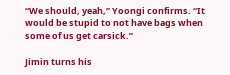“We should, yeah,” Yoongi confirms. “It would be stupid to not have bags when some of us get carsick.”

Jimin turns his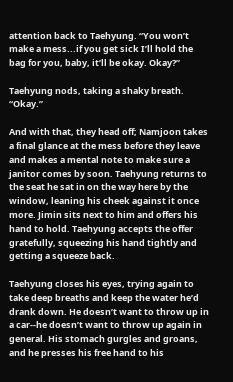attention back to Taehyung. “You won’t make a mess...if you get sick I’ll hold the bag for you, baby, it’ll be okay. Okay?”

Taehyung nods, taking a shaky breath. “Okay.”

And with that, they head off; Namjoon takes a final glance at the mess before they leave and makes a mental note to make sure a janitor comes by soon. Taehyung returns to the seat he sat in on the way here by the window, leaning his cheek against it once more. Jimin sits next to him and offers his hand to hold. Taehyung accepts the offer gratefully, squeezing his hand tightly and getting a squeeze back.

Taehyung closes his eyes, trying again to take deep breaths and keep the water he’d drank down. He doesn’t want to throw up in a car--he doesn’t want to throw up again in general. His stomach gurgles and groans, and he presses his free hand to his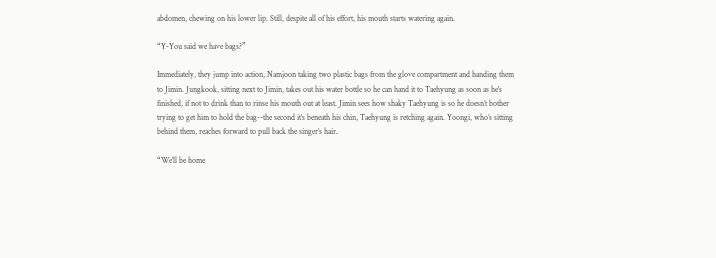abdomen, chewing on his lower lip. Still, despite all of his effort, his mouth starts watering again.

“Y-You said we have bags?”

Immediately, they jump into action, Namjoon taking two plastic bags from the glove compartment and handing them to Jimin. Jungkook, sitting next to Jimin, takes out his water bottle so he can hand it to Taehyung as soon as he’s finished, if not to drink than to rinse his mouth out at least. Jimin sees how shaky Taehyung is so he doesn’t bother trying to get him to hold the bag--the second it’s beneath his chin, Taehyung is retching again. Yoongi, who’s sitting behind them, reaches forward to pull back the singer’s hair.

“We’ll be home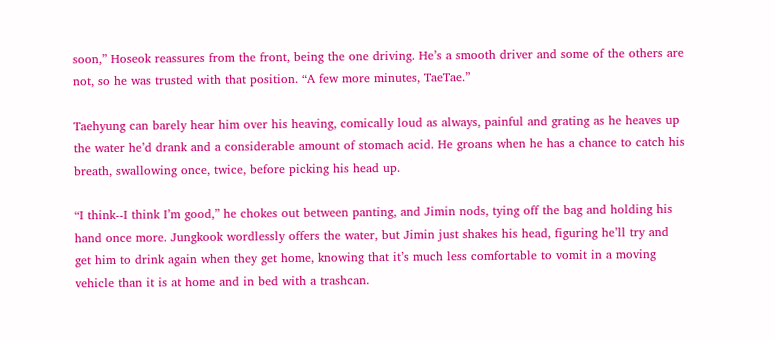soon,” Hoseok reassures from the front, being the one driving. He’s a smooth driver and some of the others are not, so he was trusted with that position. “A few more minutes, TaeTae.”

Taehyung can barely hear him over his heaving, comically loud as always, painful and grating as he heaves up the water he’d drank and a considerable amount of stomach acid. He groans when he has a chance to catch his breath, swallowing once, twice, before picking his head up.

“I think--I think I’m good,” he chokes out between panting, and Jimin nods, tying off the bag and holding his hand once more. Jungkook wordlessly offers the water, but Jimin just shakes his head, figuring he’ll try and get him to drink again when they get home, knowing that it’s much less comfortable to vomit in a moving vehicle than it is at home and in bed with a trashcan.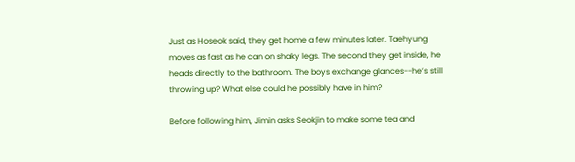Just as Hoseok said, they get home a few minutes later. Taehyung moves as fast as he can on shaky legs. The second they get inside, he heads directly to the bathroom. The boys exchange glances--he’s still throwing up? What else could he possibly have in him?

Before following him, Jimin asks Seokjin to make some tea and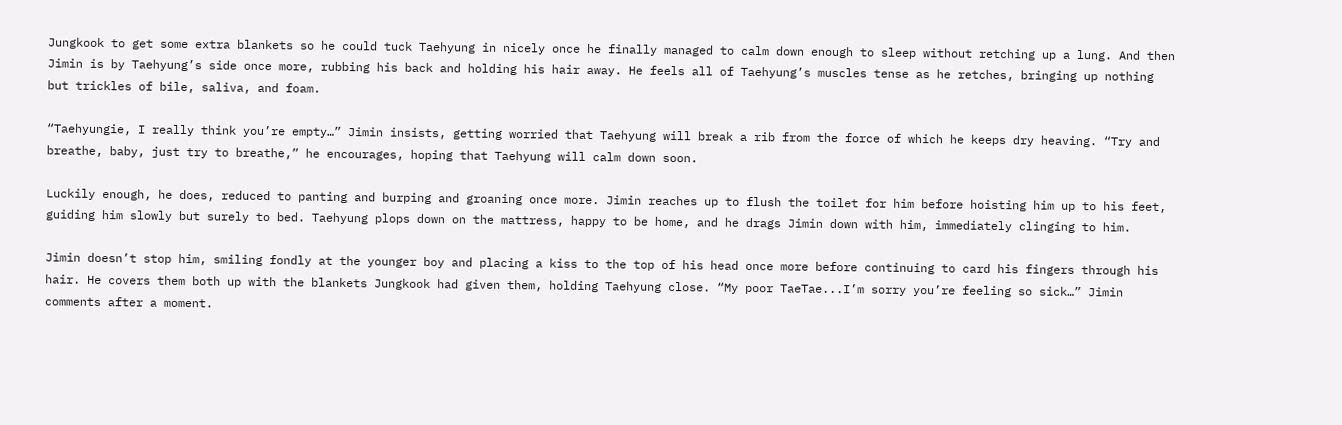Jungkook to get some extra blankets so he could tuck Taehyung in nicely once he finally managed to calm down enough to sleep without retching up a lung. And then Jimin is by Taehyung’s side once more, rubbing his back and holding his hair away. He feels all of Taehyung’s muscles tense as he retches, bringing up nothing but trickles of bile, saliva, and foam.

“Taehyungie, I really think you’re empty…” Jimin insists, getting worried that Taehyung will break a rib from the force of which he keeps dry heaving. “Try and breathe, baby, just try to breathe,” he encourages, hoping that Taehyung will calm down soon.

Luckily enough, he does, reduced to panting and burping and groaning once more. Jimin reaches up to flush the toilet for him before hoisting him up to his feet, guiding him slowly but surely to bed. Taehyung plops down on the mattress, happy to be home, and he drags Jimin down with him, immediately clinging to him.

Jimin doesn’t stop him, smiling fondly at the younger boy and placing a kiss to the top of his head once more before continuing to card his fingers through his hair. He covers them both up with the blankets Jungkook had given them, holding Taehyung close. “My poor TaeTae...I’m sorry you’re feeling so sick…” Jimin comments after a moment.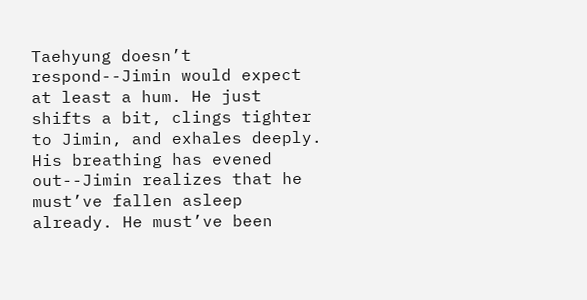Taehyung doesn’t respond--Jimin would expect at least a hum. He just shifts a bit, clings tighter to Jimin, and exhales deeply. His breathing has evened out--Jimin realizes that he must’ve fallen asleep already. He must’ve been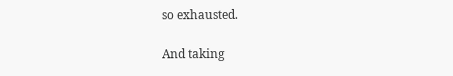so exhausted.

And taking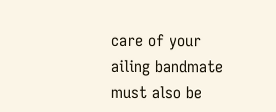care of your ailing bandmate must also be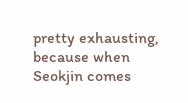pretty exhausting, because when Seokjin comes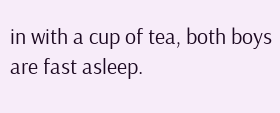in with a cup of tea, both boys are fast asleep.